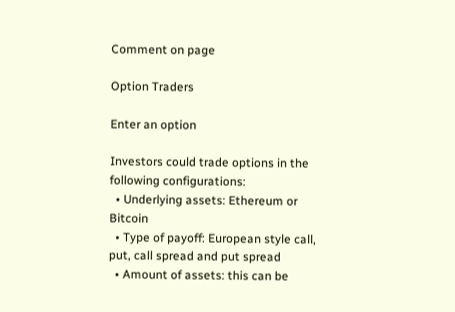Comment on page

Option Traders

Enter an option

Investors could trade options in the following configurations:
  • Underlying assets: Ethereum or Bitcoin
  • Type of payoff: European style call, put, call spread and put spread
  • Amount of assets: this can be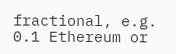fractional, e.g. 0.1 Ethereum or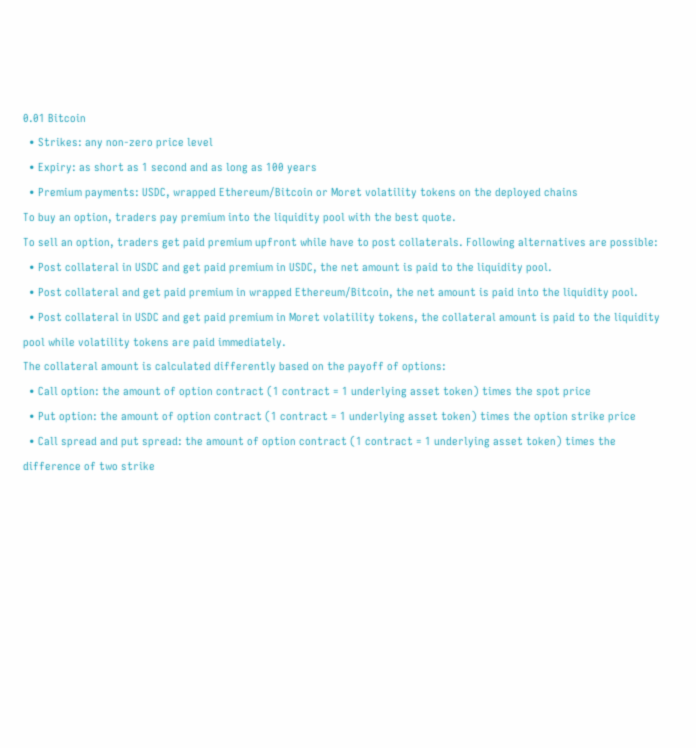0.01 Bitcoin
  • Strikes: any non-zero price level
  • Expiry: as short as 1 second and as long as 100 years
  • Premium payments: USDC, wrapped Ethereum/Bitcoin or Moret volatility tokens on the deployed chains
To buy an option, traders pay premium into the liquidity pool with the best quote.
To sell an option, traders get paid premium upfront while have to post collaterals. Following alternatives are possible:
  • Post collateral in USDC and get paid premium in USDC, the net amount is paid to the liquidity pool.
  • Post collateral and get paid premium in wrapped Ethereum/Bitcoin, the net amount is paid into the liquidity pool.
  • Post collateral in USDC and get paid premium in Moret volatility tokens, the collateral amount is paid to the liquidity pool while volatility tokens are paid immediately.
The collateral amount is calculated differently based on the payoff of options:
  • Call option: the amount of option contract (1 contract = 1 underlying asset token) times the spot price
  • Put option: the amount of option contract (1 contract = 1 underlying asset token) times the option strike price
  • Call spread and put spread: the amount of option contract (1 contract = 1 underlying asset token) times the difference of two strike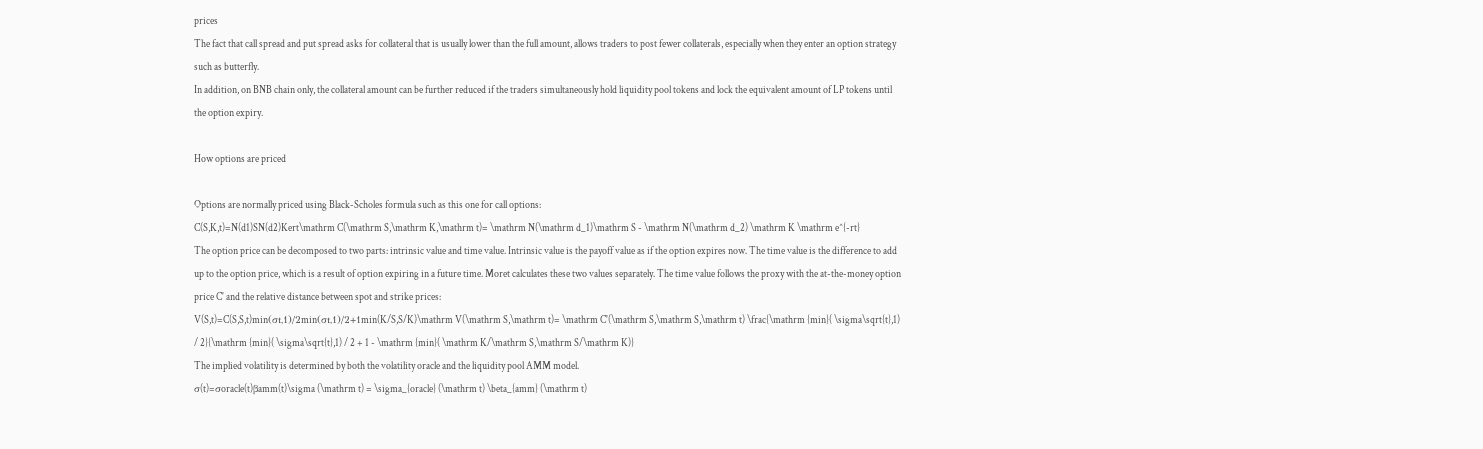prices
The fact that call spread and put spread asks for collateral that is usually lower than the full amount, allows traders to post fewer collaterals, especially when they enter an option strategy such as butterfly.
In addition, on BNB chain only, the collateral amount can be further reduced if the traders simultaneously hold liquidity pool tokens and lock the equivalent amount of LP tokens until the option expiry.

How options are priced

Options are normally priced using Black-Scholes formula such as this one for call options:
C(S,K,t)=N(d1)SN(d2)Kert\mathrm C(\mathrm S,\mathrm K,\mathrm t)= \mathrm N(\mathrm d_1)\mathrm S - \mathrm N(\mathrm d_2) \mathrm K \mathrm e^{-rt}
The option price can be decomposed to two parts: intrinsic value and time value. Intrinsic value is the payoff value as if the option expires now. The time value is the difference to add up to the option price, which is a result of option expiring in a future time. Moret calculates these two values separately. The time value follows the proxy with the at-the-money option price C' and the relative distance between spot and strike prices:
V(S,t)=C(S,S,t)min(σt,1)/2min(σt,1)/2+1min(K/S,S/K)\mathrm V(\mathrm S,\mathrm t)= \mathrm C'(\mathrm S,\mathrm S,\mathrm t) \frac{\mathrm {min}( \sigma\sqrt{t},1) / 2}{\mathrm {min}( \sigma\sqrt{t},1) / 2 + 1 - \mathrm {min}( \mathrm K/\mathrm S,\mathrm S/\mathrm K)}
The implied volatility is determined by both the volatility oracle and the liquidity pool AMM model.
σ(t)=σoracle(t)βamm(t)\sigma (\mathrm t) = \sigma_{oracle} (\mathrm t) \beta_{amm} (\mathrm t)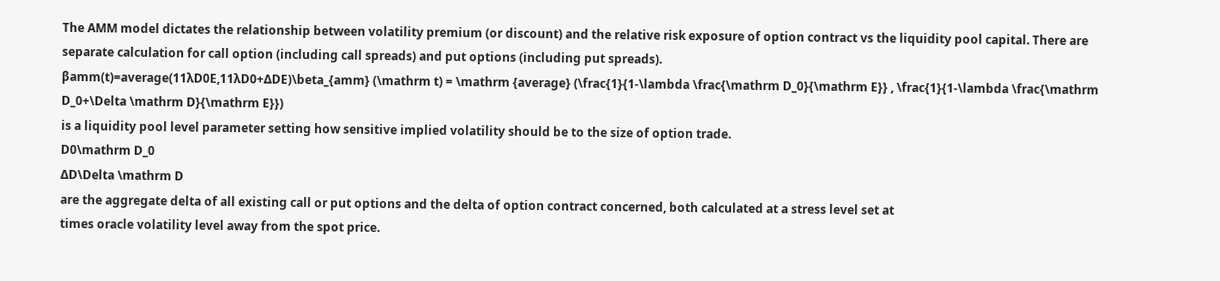The AMM model dictates the relationship between volatility premium (or discount) and the relative risk exposure of option contract vs the liquidity pool capital. There are separate calculation for call option (including call spreads) and put options (including put spreads).
βamm(t)=average(11λD0E,11λD0+ΔDE)\beta_{amm} (\mathrm t) = \mathrm {average} (\frac{1}{1-\lambda \frac{\mathrm D_0}{\mathrm E}} , \frac{1}{1-\lambda \frac{\mathrm D_0+\Delta \mathrm D}{\mathrm E}})
is a liquidity pool level parameter setting how sensitive implied volatility should be to the size of option trade.
D0\mathrm D_0
ΔD\Delta \mathrm D
are the aggregate delta of all existing call or put options and the delta of option contract concerned, both calculated at a stress level set at
times oracle volatility level away from the spot price.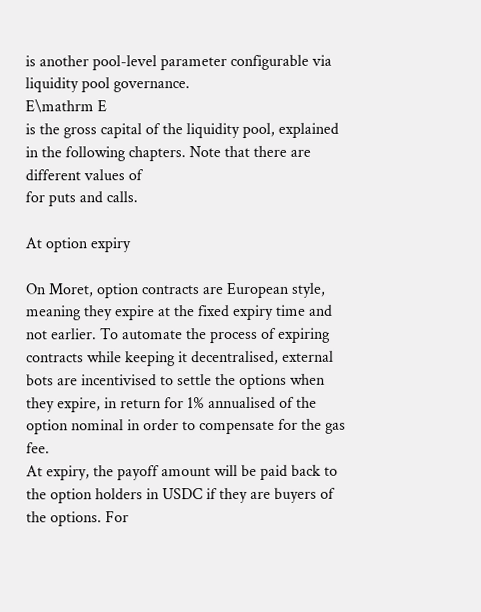is another pool-level parameter configurable via liquidity pool governance.
E\mathrm E
is the gross capital of the liquidity pool, explained in the following chapters. Note that there are different values of
for puts and calls.

At option expiry

On Moret, option contracts are European style, meaning they expire at the fixed expiry time and not earlier. To automate the process of expiring contracts while keeping it decentralised, external bots are incentivised to settle the options when they expire, in return for 1% annualised of the option nominal in order to compensate for the gas fee.
At expiry, the payoff amount will be paid back to the option holders in USDC if they are buyers of the options. For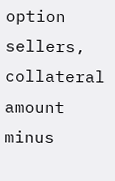option sellers, collateral amount minus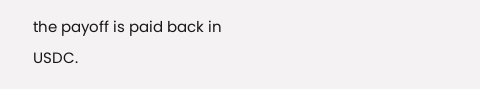the payoff is paid back in USDC.